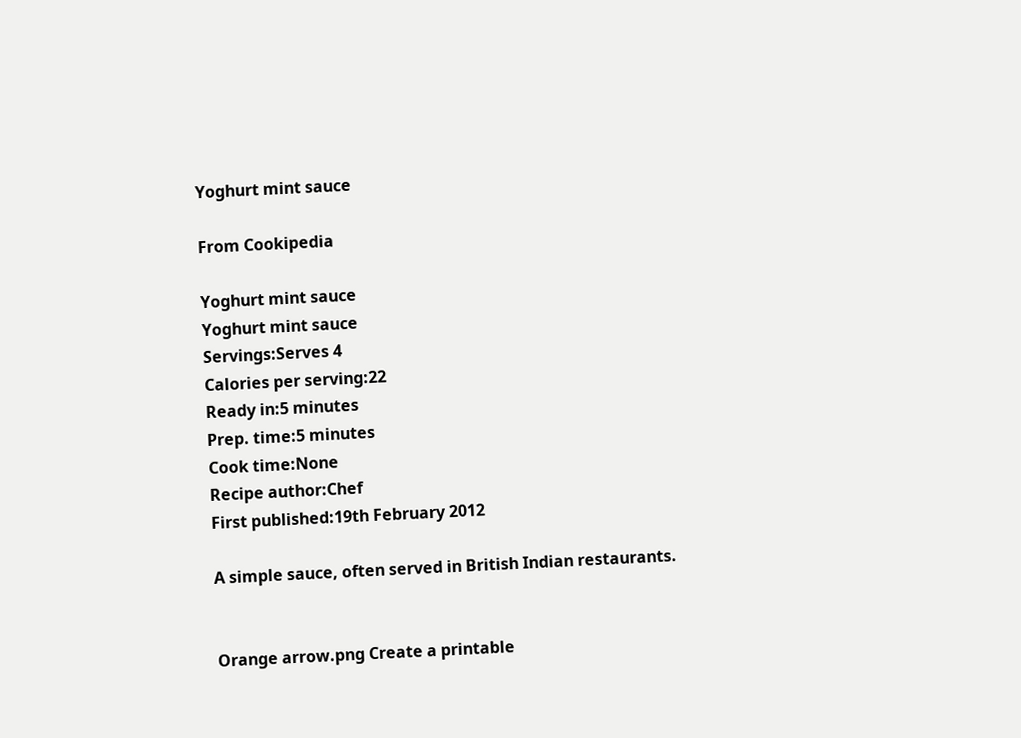Yoghurt mint sauce

From Cookipedia

Yoghurt mint sauce
Yoghurt mint sauce
Servings:Serves 4
Calories per serving:22
Ready in:5 minutes
Prep. time:5 minutes
Cook time:None
Recipe author:Chef
First published:19th February 2012

A simple sauce, often served in British Indian restaurants.


Orange arrow.png Create a printable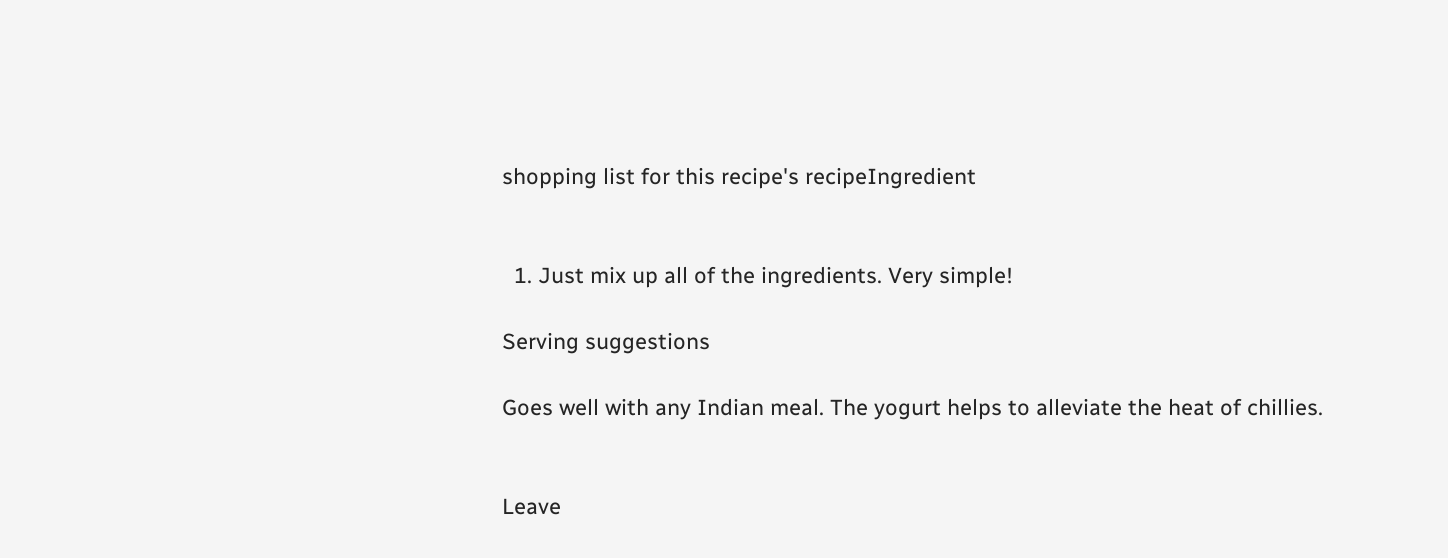shopping list for this recipe's recipeIngredient


  1. Just mix up all of the ingredients. Very simple!

Serving suggestions

Goes well with any Indian meal. The yogurt helps to alleviate the heat of chillies.


Leave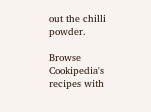out the chilli powder.

Browse Cookipedia's recipes with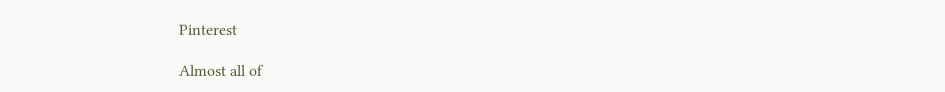Pinterest

Almost all of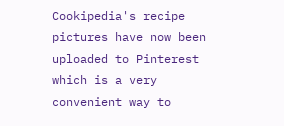Cookipedia's recipe pictures have now been uploaded to Pinterest which is a very convenient way to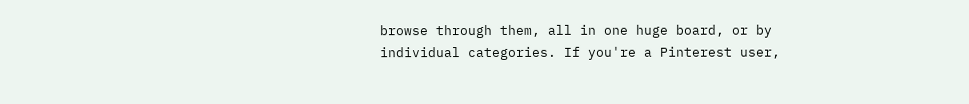browse through them, all in one huge board, or by individual categories. If you're a Pinterest user,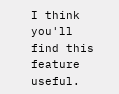I think you'll find this feature useful.